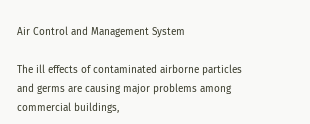Air Control and Management System

The ill effects of contaminated airborne particles and germs are causing major problems among commercial buildings,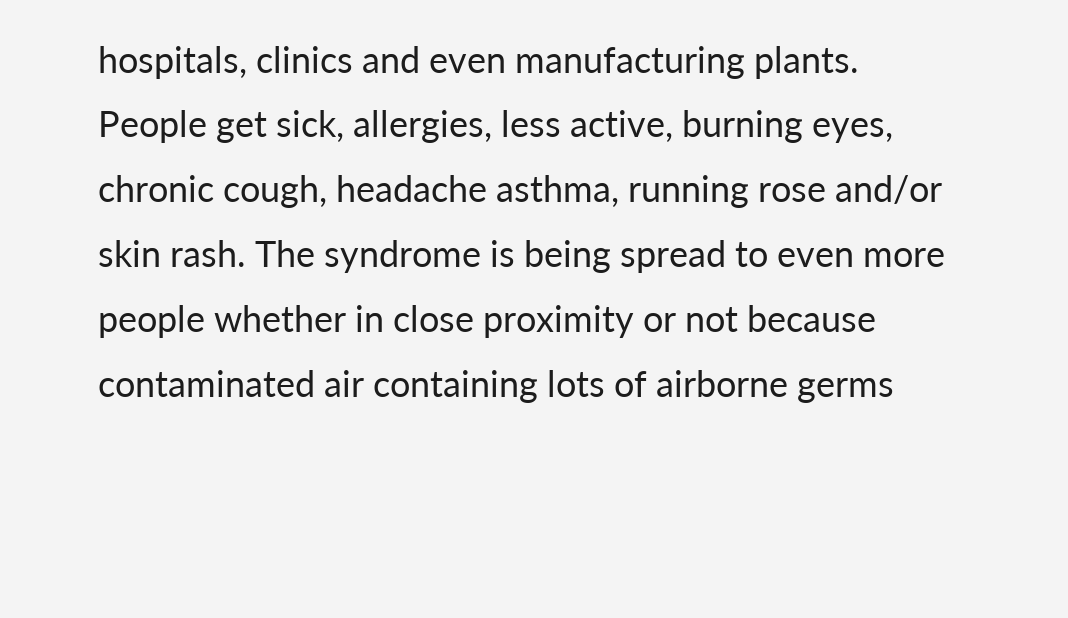hospitals, clinics and even manufacturing plants. People get sick, allergies, less active, burning eyes, chronic cough, headache asthma, running rose and/or skin rash. The syndrome is being spread to even more people whether in close proximity or not because contaminated air containing lots of airborne germs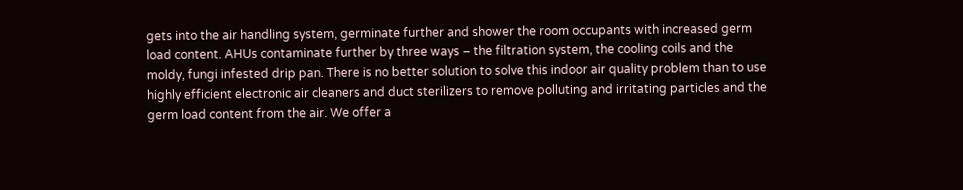gets into the air handling system, germinate further and shower the room occupants with increased germ load content. AHUs contaminate further by three ways – the filtration system, the cooling coils and the moldy, fungi infested drip pan. There is no better solution to solve this indoor air quality problem than to use highly efficient electronic air cleaners and duct sterilizers to remove polluting and irritating particles and the germ load content from the air. We offer a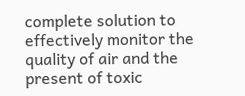complete solution to effectively monitor the quality of air and the present of toxic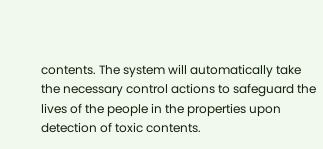contents. The system will automatically take the necessary control actions to safeguard the lives of the people in the properties upon detection of toxic contents.